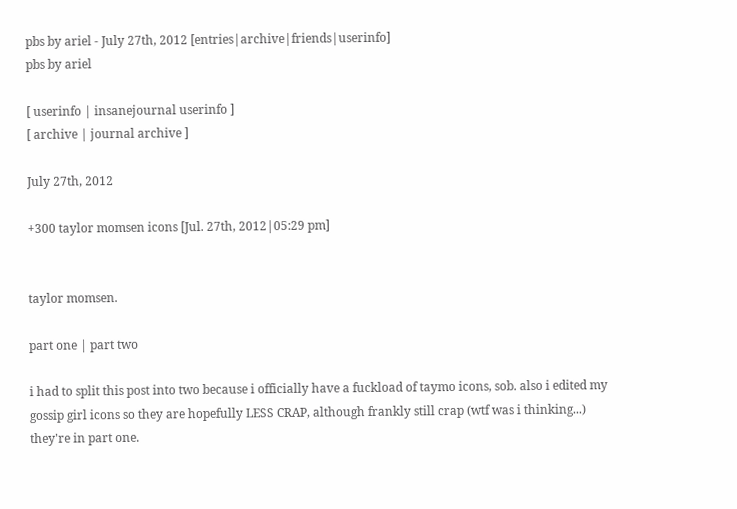pbs by ariel - July 27th, 2012 [entries|archive|friends|userinfo]
pbs by ariel

[ userinfo | insanejournal userinfo ]
[ archive | journal archive ]

July 27th, 2012

+300 taylor momsen icons [Jul. 27th, 2012|05:29 pm]


taylor momsen.

part one | part two

i had to split this post into two because i officially have a fuckload of taymo icons, sob. also i edited my gossip girl icons so they are hopefully LESS CRAP, although frankly still crap (wtf was i thinking...) they're in part one.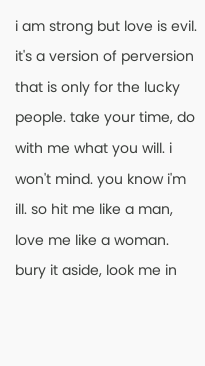i am strong but love is evil. it's a version of perversion that is only for the lucky people. take your time, do with me what you will. i won't mind. you know i'm ill. so hit me like a man, love me like a woman. bury it aside, look me in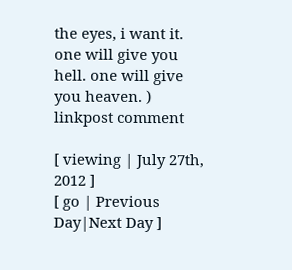the eyes, i want it. one will give you hell. one will give you heaven. )
linkpost comment

[ viewing | July 27th, 2012 ]
[ go | Previous Day|Next Day ]